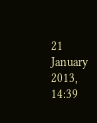21 January 2013, 14:39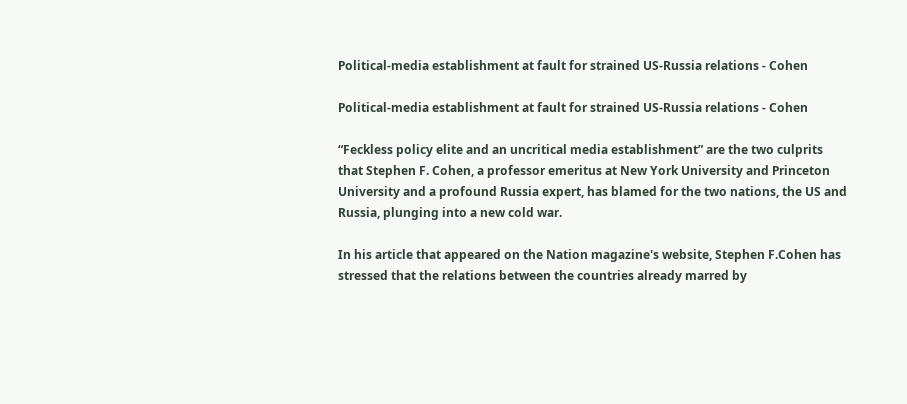Political-media establishment at fault for strained US-Russia relations - Cohen

Political-media establishment at fault for strained US-Russia relations - Cohen

“Feckless policy elite and an uncritical media establishment” are the two culprits that Stephen F. Cohen, a professor emeritus at New York University and Princeton University and a profound Russia expert, has blamed for the two nations, the US and Russia, plunging into a new cold war.

In his article that appeared on the Nation magazine's website, Stephen F.Cohen has stressed that the relations between the countries already marred by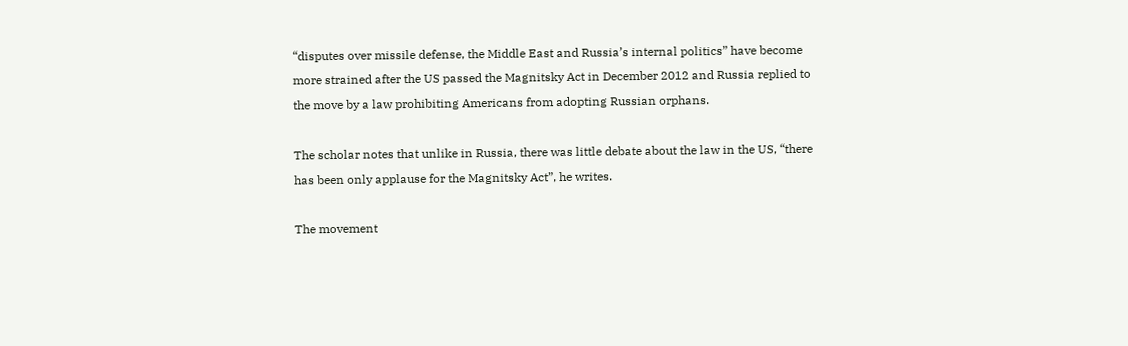“disputes over missile defense, the Middle East and Russia’s internal politics” have become more strained after the US passed the Magnitsky Act in December 2012 and Russia replied to the move by a law prohibiting Americans from adopting Russian orphans.

The scholar notes that unlike in Russia, there was little debate about the law in the US, “there has been only applause for the Magnitsky Act”, he writes.

The movement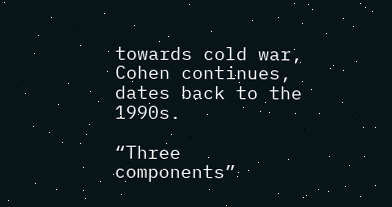towards cold war, Cohen continues, dates back to the 1990s.

“Three components”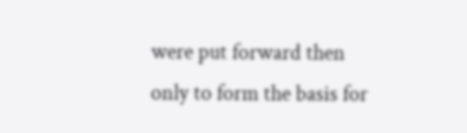were put forward then only to form the basis for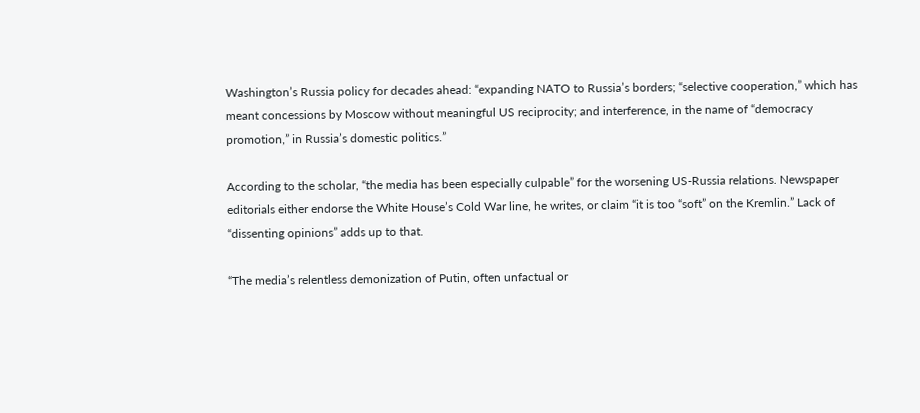Washington’s Russia policy for decades ahead: “expanding NATO to Russia’s borders; “selective cooperation,” which has meant concessions by Moscow without meaningful US reciprocity; and interference, in the name of “democracy promotion,” in Russia’s domestic politics.”

According to the scholar, “the media has been especially culpable” for the worsening US-Russia relations. Newspaper editorials either endorse the White House’s Cold War line, he writes, or claim “it is too “soft” on the Kremlin.” Lack of “dissenting opinions” adds up to that.

“The media’s relentless demonization of Putin, often unfactual or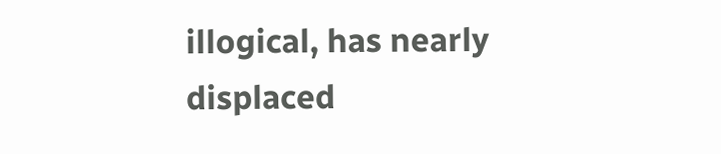illogical, has nearly displaced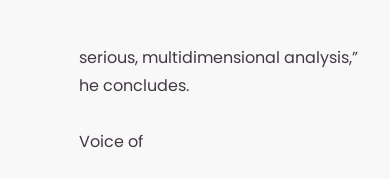serious, multidimensional analysis,” he concludes.

Voice of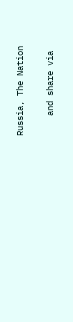Russia, The Nation

    and share via